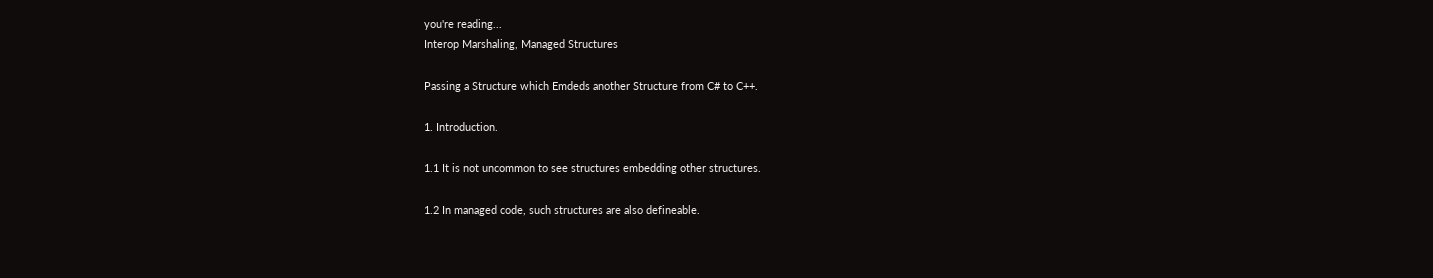you're reading...
Interop Marshaling, Managed Structures

Passing a Structure which Emdeds another Structure from C# to C++.

1. Introduction.

1.1 It is not uncommon to see structures embedding other structures.

1.2 In managed code, such structures are also defineable.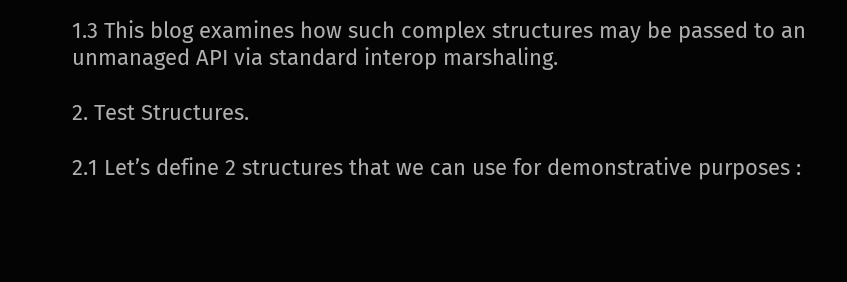1.3 This blog examines how such complex structures may be passed to an unmanaged API via standard interop marshaling.

2. Test Structures.

2.1 Let’s define 2 structures that we can use for demonstrative purposes :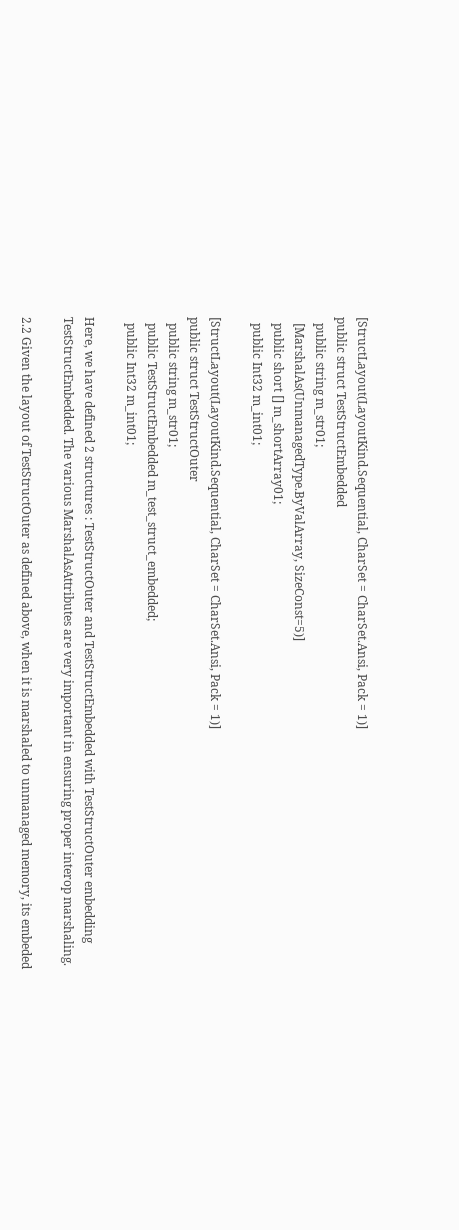[StructLayout(LayoutKind.Sequential, CharSet = CharSet.Ansi, Pack = 1)]
public struct TestStructEmbedded
  public string m_str01;
  [MarshalAs(UnmanagedType.ByValArray, SizeConst=5)]
  public short [] m_shortArray01;
  public Int32 m_int01;

[StructLayout(LayoutKind.Sequential, CharSet = CharSet.Ansi, Pack = 1)]
public struct TestStructOuter
  public string m_str01;
  public TestStructEmbedded m_test_struct_embedded;
  public Int32 m_int01;

Here, we have defined 2 structures : TestStructOuter and TestStructEmbedded with TestStructOuter embedding TestStructEmbedded. The various MarshalAsAttributes are very important in ensuring proper interop marshaling.

2.2 Given the layout of TestStructOuter as defined above, when it is marshaled to unmanaged memory, its embeded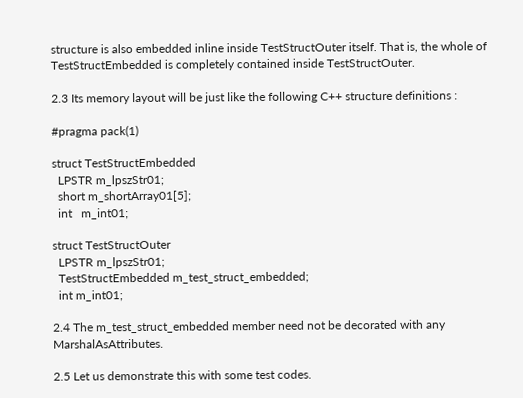structure is also embedded inline inside TestStructOuter itself. That is, the whole of TestStructEmbedded is completely contained inside TestStructOuter.

2.3 Its memory layout will be just like the following C++ structure definitions :

#pragma pack(1)

struct TestStructEmbedded
  LPSTR m_lpszStr01;
  short m_shortArray01[5];
  int   m_int01;

struct TestStructOuter
  LPSTR m_lpszStr01;
  TestStructEmbedded m_test_struct_embedded;
  int m_int01;

2.4 The m_test_struct_embedded member need not be decorated with any MarshalAsAttributes.

2.5 Let us demonstrate this with some test codes.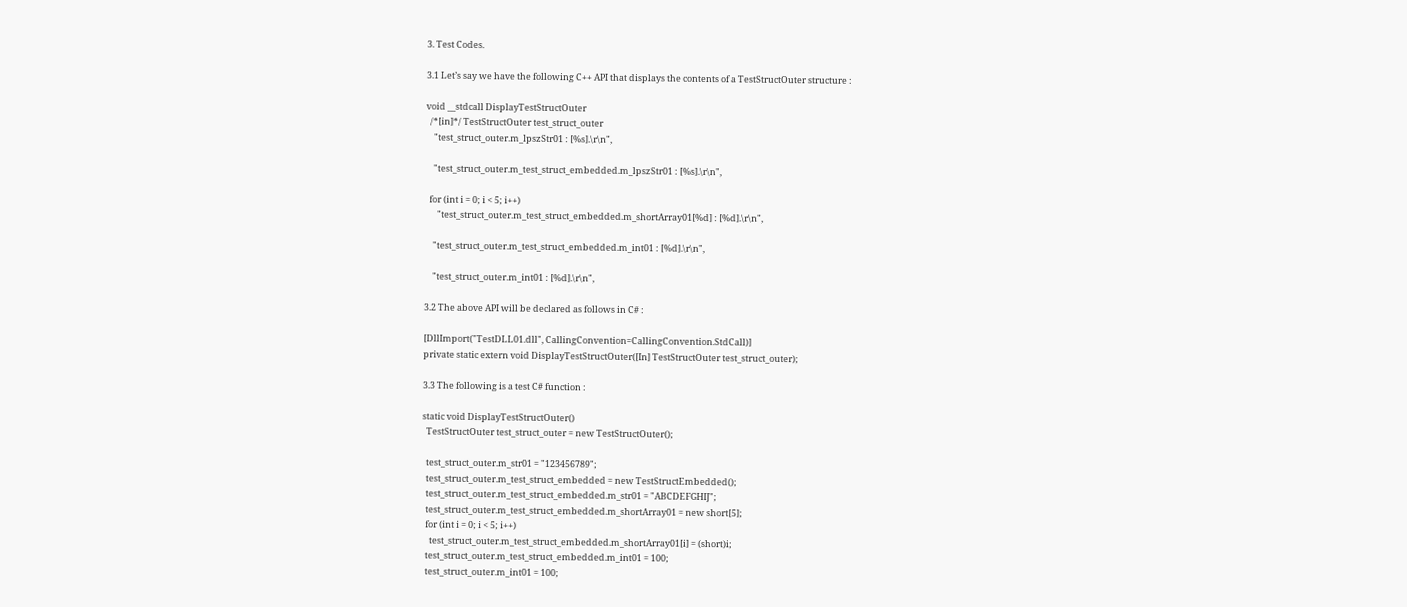3. Test Codes.

3.1 Let’s say we have the following C++ API that displays the contents of a TestStructOuter structure :

void __stdcall DisplayTestStructOuter
  /*[in]*/ TestStructOuter test_struct_outer
    "test_struct_outer.m_lpszStr01 : [%s].\r\n",

    "test_struct_outer.m_test_struct_embedded.m_lpszStr01 : [%s].\r\n",

  for (int i = 0; i < 5; i++)
      "test_struct_outer.m_test_struct_embedded.m_shortArray01[%d] : [%d].\r\n",

    "test_struct_outer.m_test_struct_embedded.m_int01 : [%d].\r\n",

    "test_struct_outer.m_int01 : [%d].\r\n",

3.2 The above API will be declared as follows in C# :

[DllImport("TestDLL01.dll", CallingConvention=CallingConvention.StdCall)]
private static extern void DisplayTestStructOuter([In] TestStructOuter test_struct_outer);

3.3 The following is a test C# function :

static void DisplayTestStructOuter()
  TestStructOuter test_struct_outer = new TestStructOuter();

  test_struct_outer.m_str01 = "123456789";
  test_struct_outer.m_test_struct_embedded = new TestStructEmbedded();
  test_struct_outer.m_test_struct_embedded.m_str01 = "ABCDEFGHIJ";
  test_struct_outer.m_test_struct_embedded.m_shortArray01 = new short[5];
  for (int i = 0; i < 5; i++)
    test_struct_outer.m_test_struct_embedded.m_shortArray01[i] = (short)i;
  test_struct_outer.m_test_struct_embedded.m_int01 = 100;
  test_struct_outer.m_int01 = 100;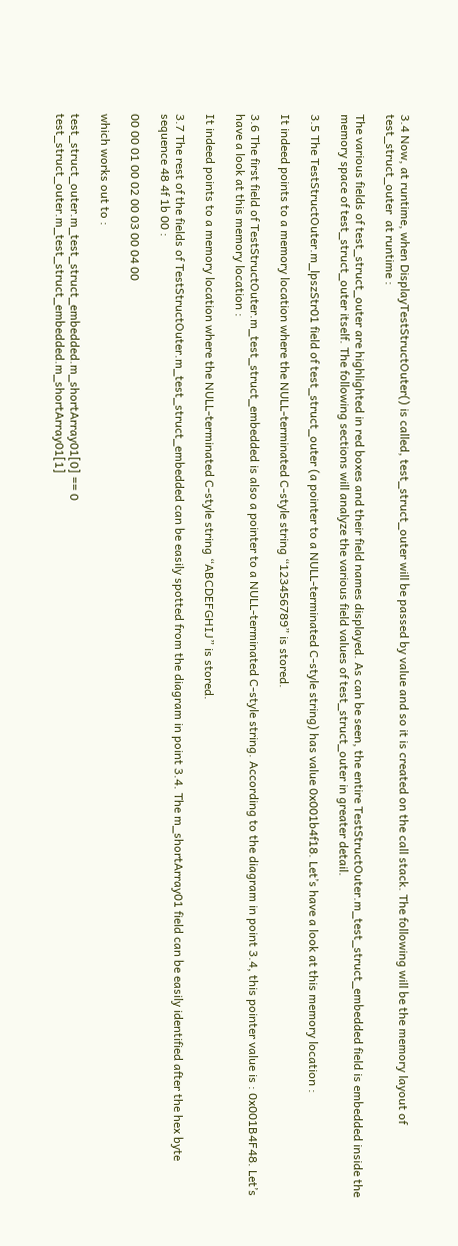3.4 Now, at runtime, when DisplayTestStructOuter() is called, test_struct_outer will be passed by value and so it is created on the call stack. The following will be the memory layout of test_struct_outer  at runtime :

The various fields of test_struct_outer are highlighted in red boxes and their field names displayed. As can be seen, the entire TestStructOuter.m_test_struct_embedded field is embedded inside the memory space of test_struct_outer itself. The following sections will analyze the various field values of test_struct_outer in greater detail.

3.5 The TestStructOuter.m_lpszStr01 field of test_struct_outer (a pointer to a NULL-terminated C-style string) has value 0x001b4f18. Let’s have a look at this memory location :

It indeed points to a memory location where the NULL-terminated C-style string “123456789” is stored.

3.6 The first field of TestStructOuter.m_test_struct_embedded is also a pointer to a NULL-terminated C-style string. According to the diagram in point 3.4, this pointer value is : 0x001B4F48. Let’s have a look at this memory location :

It indeed points to a memory location where the NULL-terminated C-style string “ABCDEFGHIJ” is stored.

3.7 The rest of the fields of TestStructOuter.m_test_struct_embedded can be easily spotted from the diagram in point 3.4. The m_shortArray01 field can be easily identified after the hex byte sequence 48 4f 1b 00 :

00 00 01 00 02 00 03 00 04 00

which works out to :

test_struct_outer.m_test_struct_embedded.m_shortArray01[0] == 0
test_struct_outer.m_test_struct_embedded.m_shortArray01[1]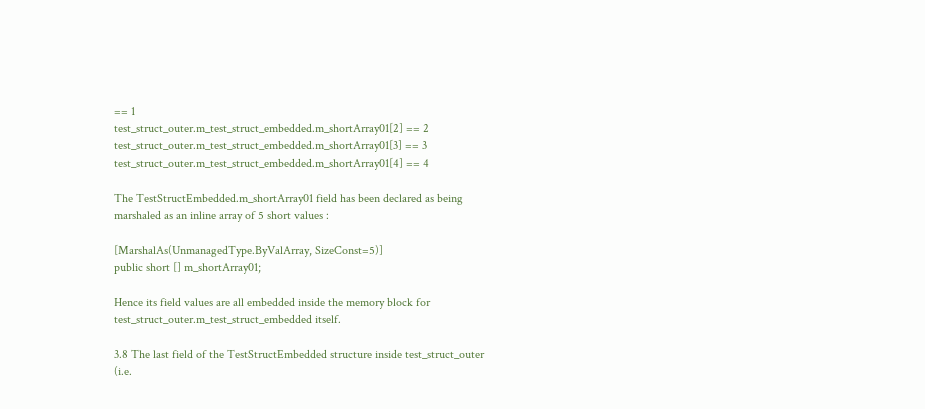== 1
test_struct_outer.m_test_struct_embedded.m_shortArray01[2] == 2
test_struct_outer.m_test_struct_embedded.m_shortArray01[3] == 3
test_struct_outer.m_test_struct_embedded.m_shortArray01[4] == 4

The TestStructEmbedded.m_shortArray01 field has been declared as being marshaled as an inline array of 5 short values :

[MarshalAs(UnmanagedType.ByValArray, SizeConst=5)]
public short [] m_shortArray01;

Hence its field values are all embedded inside the memory block for test_struct_outer.m_test_struct_embedded itself.

3.8 The last field of the TestStructEmbedded structure inside test_struct_outer (i.e.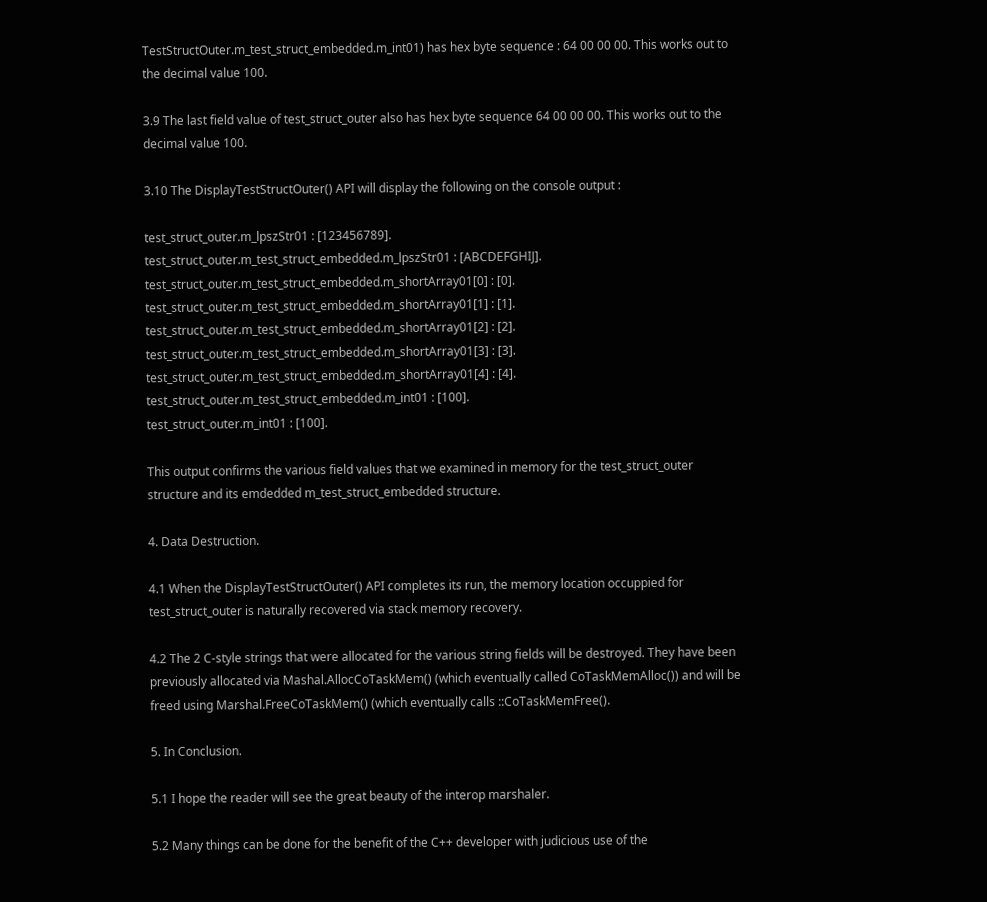TestStructOuter.m_test_struct_embedded.m_int01) has hex byte sequence : 64 00 00 00. This works out to the decimal value 100.

3.9 The last field value of test_struct_outer also has hex byte sequence 64 00 00 00. This works out to the decimal value 100.

3.10 The DisplayTestStructOuter() API will display the following on the console output :

test_struct_outer.m_lpszStr01 : [123456789].
test_struct_outer.m_test_struct_embedded.m_lpszStr01 : [ABCDEFGHIJ].
test_struct_outer.m_test_struct_embedded.m_shortArray01[0] : [0].
test_struct_outer.m_test_struct_embedded.m_shortArray01[1] : [1].
test_struct_outer.m_test_struct_embedded.m_shortArray01[2] : [2].
test_struct_outer.m_test_struct_embedded.m_shortArray01[3] : [3].
test_struct_outer.m_test_struct_embedded.m_shortArray01[4] : [4].
test_struct_outer.m_test_struct_embedded.m_int01 : [100].
test_struct_outer.m_int01 : [100].

This output confirms the various field values that we examined in memory for the test_struct_outer structure and its emdedded m_test_struct_embedded structure.

4. Data Destruction.

4.1 When the DisplayTestStructOuter() API completes its run, the memory location occuppied for test_struct_outer is naturally recovered via stack memory recovery.

4.2 The 2 C-style strings that were allocated for the various string fields will be destroyed. They have been previously allocated via Mashal.AllocCoTaskMem() (which eventually called CoTaskMemAlloc()) and will be freed using Marshal.FreeCoTaskMem() (which eventually calls ::CoTaskMemFree().

5. In Conclusion.

5.1 I hope the reader will see the great beauty of the interop marshaler.

5.2 Many things can be done for the benefit of the C++ developer with judicious use of the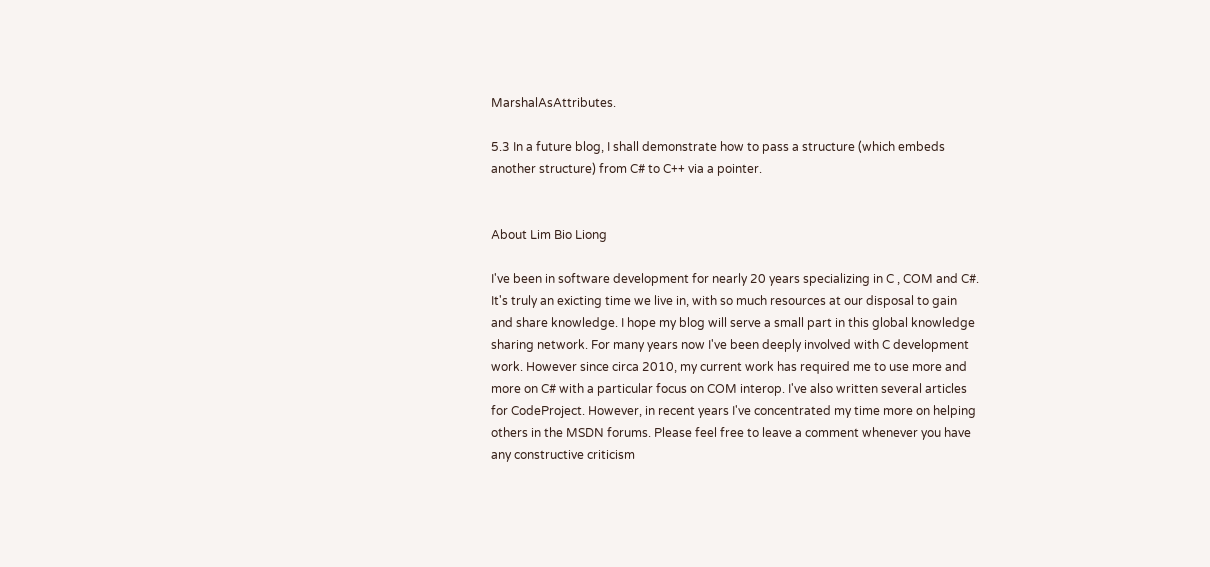MarshalAsAttributes.

5.3 In a future blog, I shall demonstrate how to pass a structure (which embeds another structure) from C# to C++ via a pointer.


About Lim Bio Liong

I've been in software development for nearly 20 years specializing in C , COM and C#. It's truly an exicting time we live in, with so much resources at our disposal to gain and share knowledge. I hope my blog will serve a small part in this global knowledge sharing network. For many years now I've been deeply involved with C development work. However since circa 2010, my current work has required me to use more and more on C# with a particular focus on COM interop. I've also written several articles for CodeProject. However, in recent years I've concentrated my time more on helping others in the MSDN forums. Please feel free to leave a comment whenever you have any constructive criticism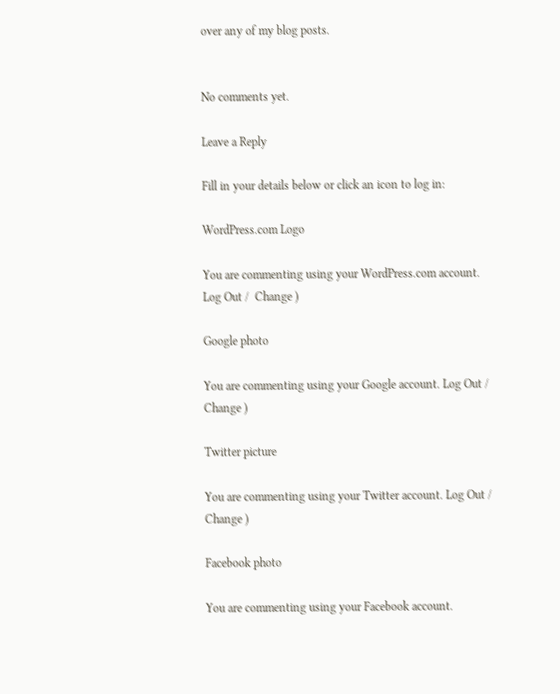over any of my blog posts.


No comments yet.

Leave a Reply

Fill in your details below or click an icon to log in:

WordPress.com Logo

You are commenting using your WordPress.com account. Log Out /  Change )

Google photo

You are commenting using your Google account. Log Out /  Change )

Twitter picture

You are commenting using your Twitter account. Log Out /  Change )

Facebook photo

You are commenting using your Facebook account.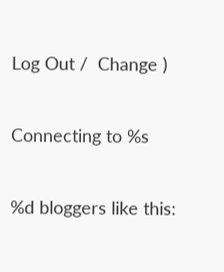Log Out /  Change )

Connecting to %s

%d bloggers like this: